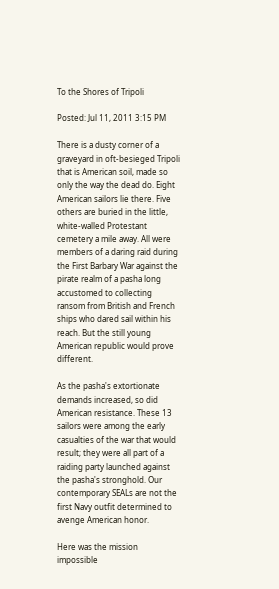To the Shores of Tripoli

Posted: Jul 11, 2011 3:15 PM

There is a dusty corner of a graveyard in oft-besieged Tripoli that is American soil, made so only the way the dead do. Eight American sailors lie there. Five others are buried in the little, white-walled Protestant cemetery a mile away. All were members of a daring raid during the First Barbary War against the pirate realm of a pasha long accustomed to collecting ransom from British and French ships who dared sail within his reach. But the still young American republic would prove different.

As the pasha's extortionate demands increased, so did American resistance. These 13 sailors were among the early casualties of the war that would result; they were all part of a raiding party launched against the pasha's stronghold. Our contemporary SEALs are not the first Navy outfit determined to avenge American honor.

Here was the mission impossible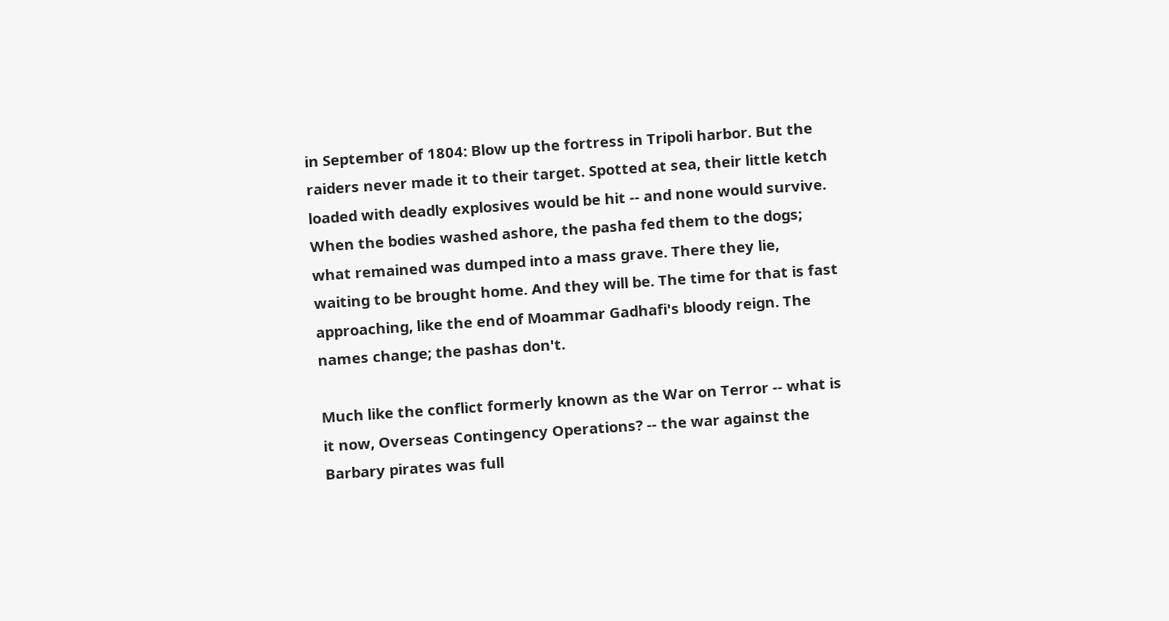in September of 1804: Blow up the fortress in Tripoli harbor. But the raiders never made it to their target. Spotted at sea, their little ketch loaded with deadly explosives would be hit -- and none would survive. When the bodies washed ashore, the pasha fed them to the dogs; what remained was dumped into a mass grave. There they lie, waiting to be brought home. And they will be. The time for that is fast approaching, like the end of Moammar Gadhafi's bloody reign. The names change; the pashas don't.

Much like the conflict formerly known as the War on Terror -- what is it now, Overseas Contingency Operations? -- the war against the Barbary pirates was full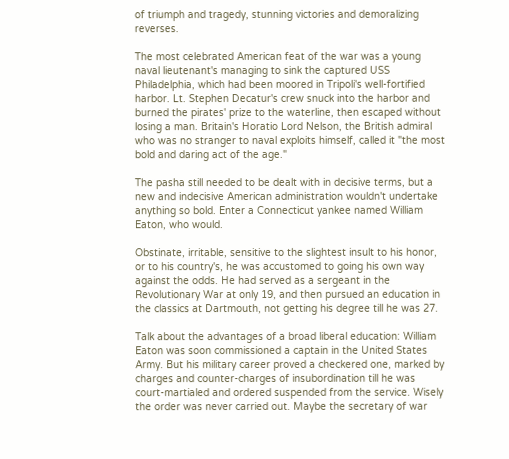of triumph and tragedy, stunning victories and demoralizing reverses.

The most celebrated American feat of the war was a young naval lieutenant's managing to sink the captured USS Philadelphia, which had been moored in Tripoli's well-fortified harbor. Lt. Stephen Decatur's crew snuck into the harbor and burned the pirates' prize to the waterline, then escaped without losing a man. Britain's Horatio Lord Nelson, the British admiral who was no stranger to naval exploits himself, called it "the most bold and daring act of the age."

The pasha still needed to be dealt with in decisive terms, but a new and indecisive American administration wouldn't undertake anything so bold. Enter a Connecticut yankee named William Eaton, who would.

Obstinate, irritable, sensitive to the slightest insult to his honor, or to his country's, he was accustomed to going his own way against the odds. He had served as a sergeant in the Revolutionary War at only 19, and then pursued an education in the classics at Dartmouth, not getting his degree till he was 27.

Talk about the advantages of a broad liberal education: William Eaton was soon commissioned a captain in the United States Army. But his military career proved a checkered one, marked by charges and counter-charges of insubordination till he was court-martialed and ordered suspended from the service. Wisely the order was never carried out. Maybe the secretary of war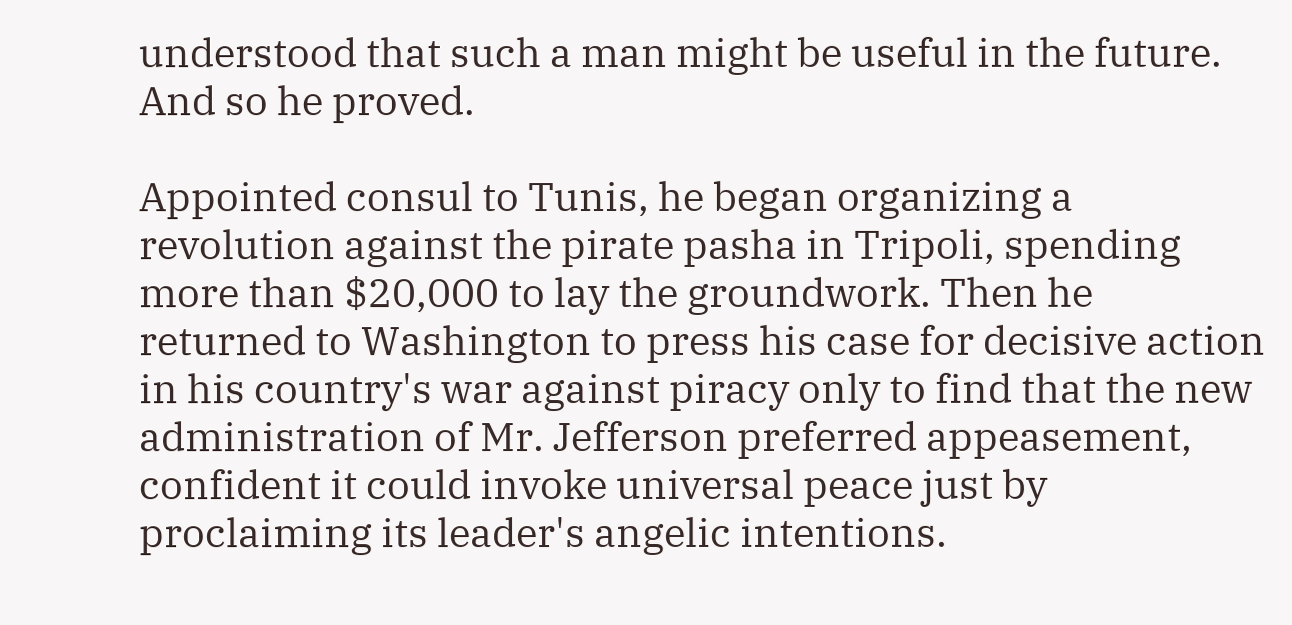understood that such a man might be useful in the future. And so he proved.

Appointed consul to Tunis, he began organizing a revolution against the pirate pasha in Tripoli, spending more than $20,000 to lay the groundwork. Then he returned to Washington to press his case for decisive action in his country's war against piracy only to find that the new administration of Mr. Jefferson preferred appeasement, confident it could invoke universal peace just by proclaiming its leader's angelic intentions.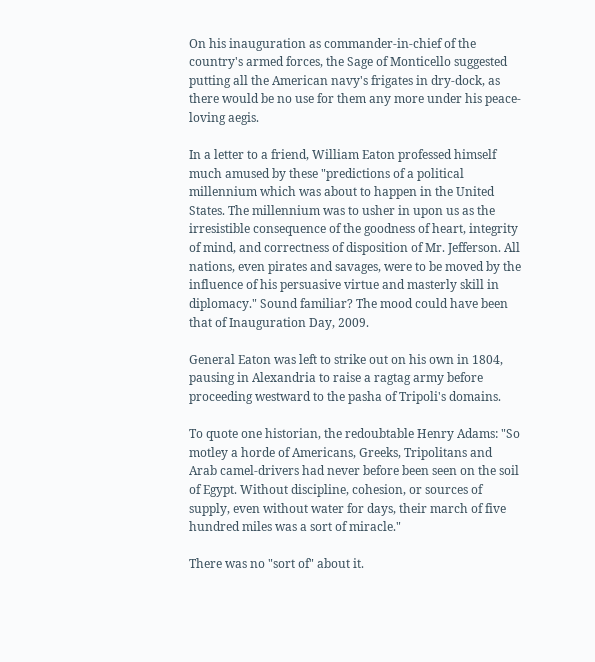On his inauguration as commander-in-chief of the country's armed forces, the Sage of Monticello suggested putting all the American navy's frigates in dry-dock, as there would be no use for them any more under his peace-loving aegis.

In a letter to a friend, William Eaton professed himself much amused by these "predictions of a political millennium which was about to happen in the United States. The millennium was to usher in upon us as the irresistible consequence of the goodness of heart, integrity of mind, and correctness of disposition of Mr. Jefferson. All nations, even pirates and savages, were to be moved by the influence of his persuasive virtue and masterly skill in diplomacy." Sound familiar? The mood could have been that of Inauguration Day, 2009.

General Eaton was left to strike out on his own in 1804, pausing in Alexandria to raise a ragtag army before proceeding westward to the pasha of Tripoli's domains.

To quote one historian, the redoubtable Henry Adams: "So motley a horde of Americans, Greeks, Tripolitans and Arab camel-drivers had never before been seen on the soil of Egypt. Without discipline, cohesion, or sources of supply, even without water for days, their march of five hundred miles was a sort of miracle."

There was no "sort of" about it.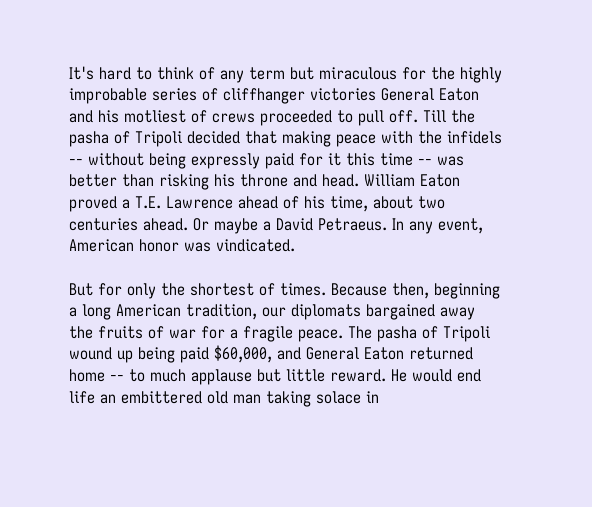It's hard to think of any term but miraculous for the highly improbable series of cliffhanger victories General Eaton and his motliest of crews proceeded to pull off. Till the pasha of Tripoli decided that making peace with the infidels -- without being expressly paid for it this time -- was better than risking his throne and head. William Eaton proved a T.E. Lawrence ahead of his time, about two centuries ahead. Or maybe a David Petraeus. In any event, American honor was vindicated.

But for only the shortest of times. Because then, beginning a long American tradition, our diplomats bargained away the fruits of war for a fragile peace. The pasha of Tripoli wound up being paid $60,000, and General Eaton returned home -- to much applause but little reward. He would end life an embittered old man taking solace in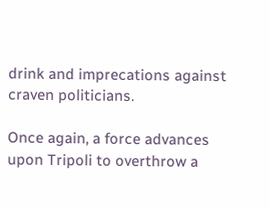drink and imprecations against craven politicians.

Once again, a force advances upon Tripoli to overthrow a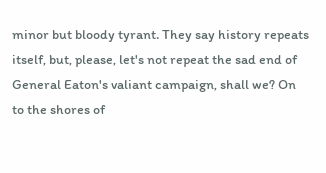minor but bloody tyrant. They say history repeats itself, but, please, let's not repeat the sad end of General Eaton's valiant campaign, shall we? On to the shores of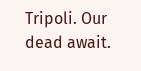Tripoli. Our dead await.